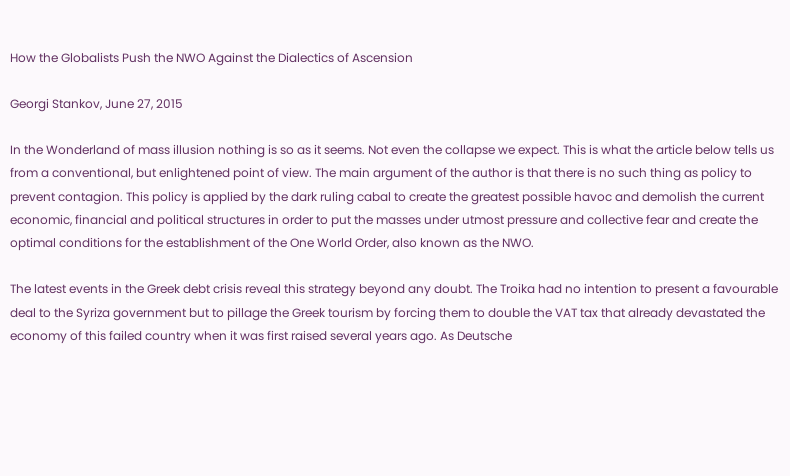How the Globalists Push the NWO Against the Dialectics of Ascension

Georgi Stankov, June 27, 2015

In the Wonderland of mass illusion nothing is so as it seems. Not even the collapse we expect. This is what the article below tells us from a conventional, but enlightened point of view. The main argument of the author is that there is no such thing as policy to prevent contagion. This policy is applied by the dark ruling cabal to create the greatest possible havoc and demolish the current economic, financial and political structures in order to put the masses under utmost pressure and collective fear and create the optimal conditions for the establishment of the One World Order, also known as the NWO.

The latest events in the Greek debt crisis reveal this strategy beyond any doubt. The Troika had no intention to present a favourable deal to the Syriza government but to pillage the Greek tourism by forcing them to double the VAT tax that already devastated the economy of this failed country when it was first raised several years ago. As Deutsche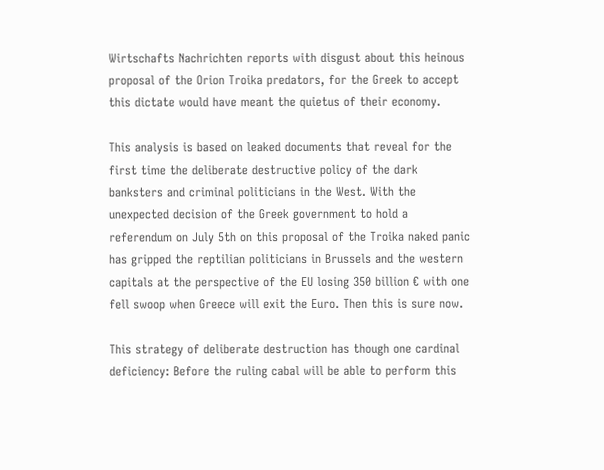Wirtschafts Nachrichten reports with disgust about this heinous proposal of the Orion Troika predators, for the Greek to accept this dictate would have meant the quietus of their economy.

This analysis is based on leaked documents that reveal for the first time the deliberate destructive policy of the dark banksters and criminal politicians in the West. With the unexpected decision of the Greek government to hold a referendum on July 5th on this proposal of the Troika naked panic has gripped the reptilian politicians in Brussels and the western capitals at the perspective of the EU losing 350 billion € with one fell swoop when Greece will exit the Euro. Then this is sure now.

This strategy of deliberate destruction has though one cardinal deficiency: Before the ruling cabal will be able to perform this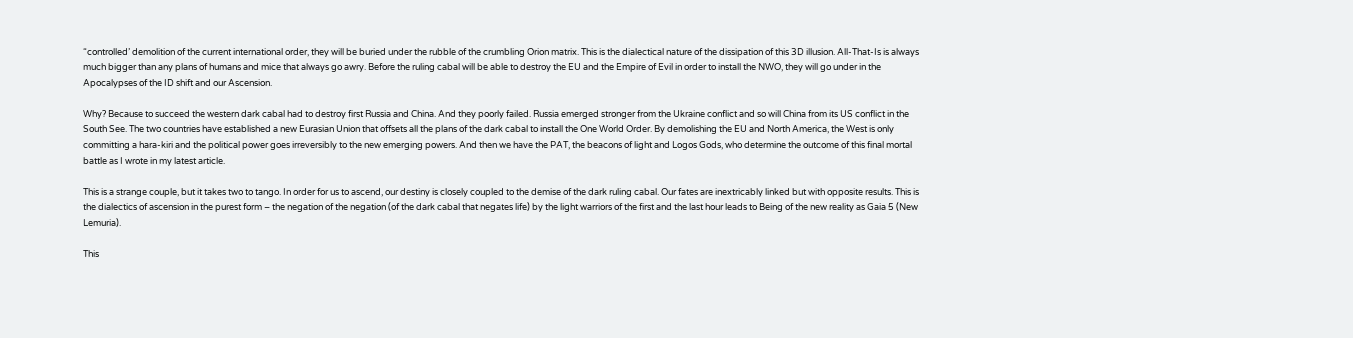“controlled’ demolition of the current international order, they will be buried under the rubble of the crumbling Orion matrix. This is the dialectical nature of the dissipation of this 3D illusion. All-That-Is is always much bigger than any plans of humans and mice that always go awry. Before the ruling cabal will be able to destroy the EU and the Empire of Evil in order to install the NWO, they will go under in the Apocalypses of the ID shift and our Ascension.

Why? Because to succeed the western dark cabal had to destroy first Russia and China. And they poorly failed. Russia emerged stronger from the Ukraine conflict and so will China from its US conflict in the South See. The two countries have established a new Eurasian Union that offsets all the plans of the dark cabal to install the One World Order. By demolishing the EU and North America, the West is only committing a hara-kiri and the political power goes irreversibly to the new emerging powers. And then we have the PAT, the beacons of light and Logos Gods, who determine the outcome of this final mortal battle as I wrote in my latest article.

This is a strange couple, but it takes two to tango. In order for us to ascend, our destiny is closely coupled to the demise of the dark ruling cabal. Our fates are inextricably linked but with opposite results. This is the dialectics of ascension in the purest form – the negation of the negation (of the dark cabal that negates life) by the light warriors of the first and the last hour leads to Being of the new reality as Gaia 5 (New Lemuria).

This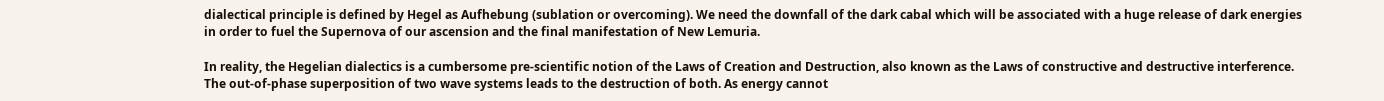dialectical principle is defined by Hegel as Aufhebung (sublation or overcoming). We need the downfall of the dark cabal which will be associated with a huge release of dark energies in order to fuel the Supernova of our ascension and the final manifestation of New Lemuria.

In reality, the Hegelian dialectics is a cumbersome pre-scientific notion of the Laws of Creation and Destruction, also known as the Laws of constructive and destructive interference. The out-of-phase superposition of two wave systems leads to the destruction of both. As energy cannot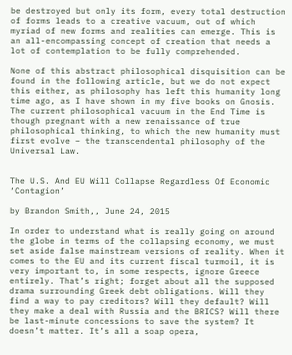be destroyed but only its form, every total destruction of forms leads to a creative vacuum, out of which myriad of new forms and realities can emerge. This is an all-encompassing concept of creation that needs a lot of contemplation to be fully comprehended.

None of this abstract philosophical disquisition can be found in the following article, but we do not expect this either, as philosophy has left this humanity long time ago, as I have shown in my five books on Gnosis. The current philosophical vacuum in the End Time is though pregnant with a new renaissance of true philosophical thinking, to which the new humanity must first evolve – the transcendental philosophy of the Universal Law.


The U.S. And EU Will Collapse Regardless Of Economic ‘Contagion’

by Brandon Smith,, June 24, 2015

In order to understand what is really going on around the globe in terms of the collapsing economy, we must set aside false mainstream versions of reality. When it comes to the EU and its current fiscal turmoil, it is very important to, in some respects, ignore Greece entirely. That’s right; forget about all the supposed drama surrounding Greek debt obligations. Will they find a way to pay creditors? Will they default? Will they make a deal with Russia and the BRICS? Will there be last-minute concessions to save the system? It doesn’t matter. It’s all a soap opera,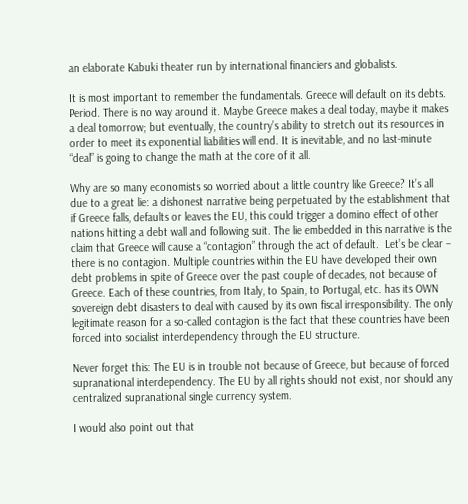an elaborate Kabuki theater run by international financiers and globalists.

It is most important to remember the fundamentals. Greece will default on its debts. Period. There is no way around it. Maybe Greece makes a deal today, maybe it makes a deal tomorrow; but eventually, the country’s ability to stretch out its resources in order to meet its exponential liabilities will end. It is inevitable, and no last-minute “deal” is going to change the math at the core of it all.

Why are so many economists so worried about a little country like Greece? It’s all due to a great lie: a dishonest narrative being perpetuated by the establishment that if Greece falls, defaults or leaves the EU, this could trigger a domino effect of other nations hitting a debt wall and following suit. The lie embedded in this narrative is the claim that Greece will cause a “contagion” through the act of default.  Let’s be clear – there is no contagion. Multiple countries within the EU have developed their own debt problems in spite of Greece over the past couple of decades, not because of Greece. Each of these countries, from Italy, to Spain, to Portugal, etc. has its OWN sovereign debt disasters to deal with caused by its own fiscal irresponsibility. The only legitimate reason for a so-called contagion is the fact that these countries have been forced into socialist interdependency through the EU structure.

Never forget this: The EU is in trouble not because of Greece, but because of forced supranational interdependency. The EU by all rights should not exist, nor should any centralized supranational single currency system.

I would also point out that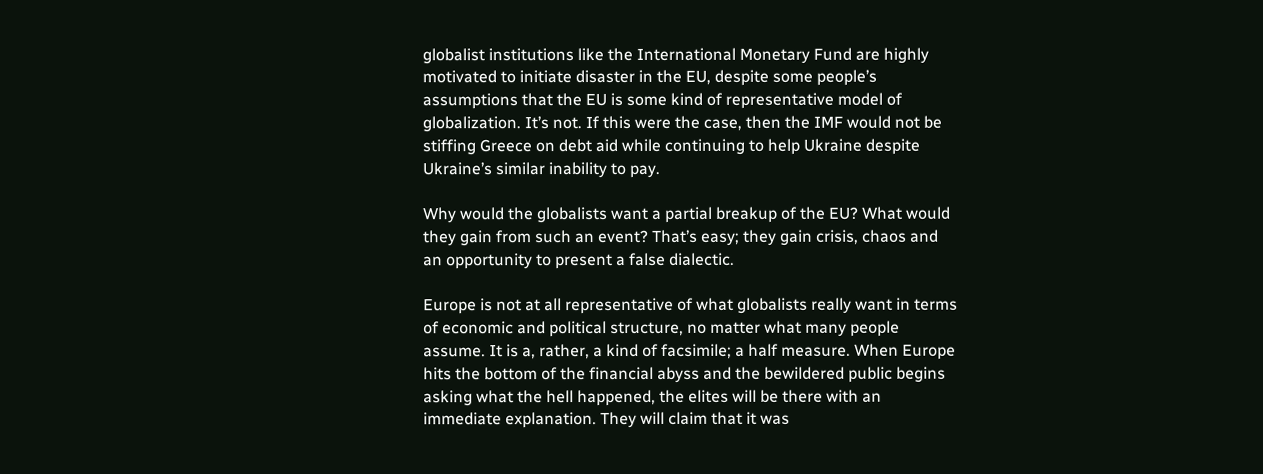globalist institutions like the International Monetary Fund are highly motivated to initiate disaster in the EU, despite some people’s assumptions that the EU is some kind of representative model of globalization. It’s not. If this were the case, then the IMF would not be stiffing Greece on debt aid while continuing to help Ukraine despite Ukraine’s similar inability to pay.

Why would the globalists want a partial breakup of the EU? What would they gain from such an event? That’s easy; they gain crisis, chaos and an opportunity to present a false dialectic.

Europe is not at all representative of what globalists really want in terms of economic and political structure, no matter what many people assume. It is a, rather, a kind of facsimile; a half measure. When Europe hits the bottom of the financial abyss and the bewildered public begins asking what the hell happened, the elites will be there with an immediate explanation. They will claim that it was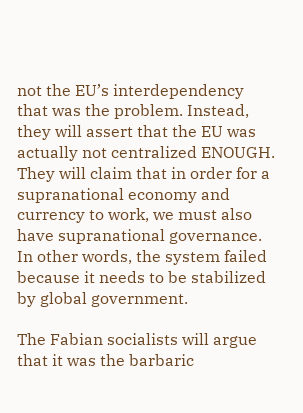not the EU’s interdependency that was the problem. Instead, they will assert that the EU was actually not centralized ENOUGH. They will claim that in order for a supranational economy and currency to work, we must also have supranational governance. In other words, the system failed because it needs to be stabilized by global government.

The Fabian socialists will argue that it was the barbaric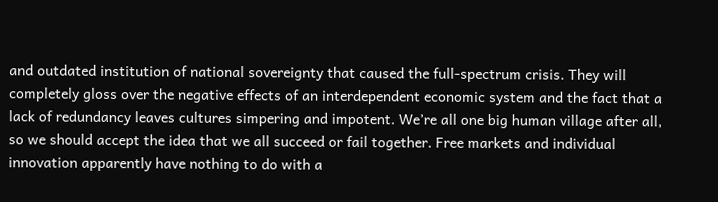and outdated institution of national sovereignty that caused the full-spectrum crisis. They will completely gloss over the negative effects of an interdependent economic system and the fact that a lack of redundancy leaves cultures simpering and impotent. We’re all one big human village after all, so we should accept the idea that we all succeed or fail together. Free markets and individual innovation apparently have nothing to do with a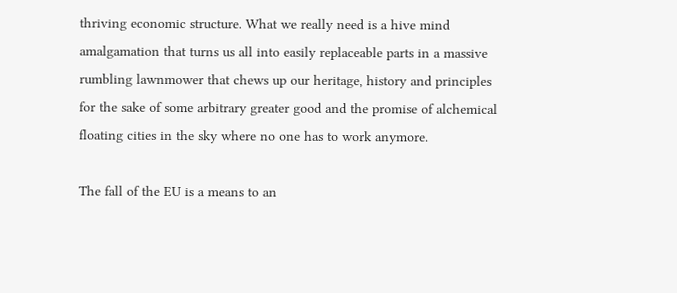thriving economic structure. What we really need is a hive mind amalgamation that turns us all into easily replaceable parts in a massive rumbling lawnmower that chews up our heritage, history and principles for the sake of some arbitrary greater good and the promise of alchemical floating cities in the sky where no one has to work anymore.

The fall of the EU is a means to an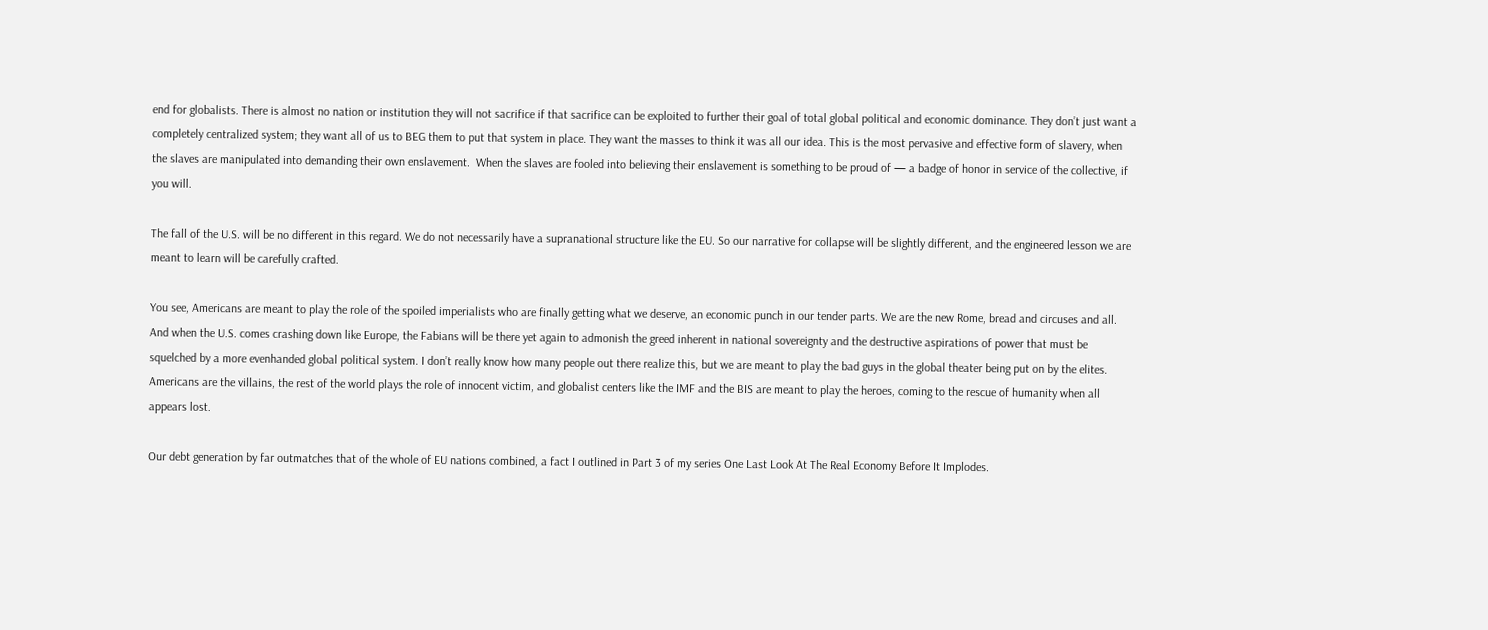end for globalists. There is almost no nation or institution they will not sacrifice if that sacrifice can be exploited to further their goal of total global political and economic dominance. They don’t just want a completely centralized system; they want all of us to BEG them to put that system in place. They want the masses to think it was all our idea. This is the most pervasive and effective form of slavery, when the slaves are manipulated into demanding their own enslavement.  When the slaves are fooled into believing their enslavement is something to be proud of — a badge of honor in service of the collective, if you will.

The fall of the U.S. will be no different in this regard. We do not necessarily have a supranational structure like the EU. So our narrative for collapse will be slightly different, and the engineered lesson we are meant to learn will be carefully crafted.

You see, Americans are meant to play the role of the spoiled imperialists who are finally getting what we deserve, an economic punch in our tender parts. We are the new Rome, bread and circuses and all. And when the U.S. comes crashing down like Europe, the Fabians will be there yet again to admonish the greed inherent in national sovereignty and the destructive aspirations of power that must be squelched by a more evenhanded global political system. I don’t really know how many people out there realize this, but we are meant to play the bad guys in the global theater being put on by the elites. Americans are the villains, the rest of the world plays the role of innocent victim, and globalist centers like the IMF and the BIS are meant to play the heroes, coming to the rescue of humanity when all appears lost.

Our debt generation by far outmatches that of the whole of EU nations combined, a fact I outlined in Part 3 of my series One Last Look At The Real Economy Before It Implodes.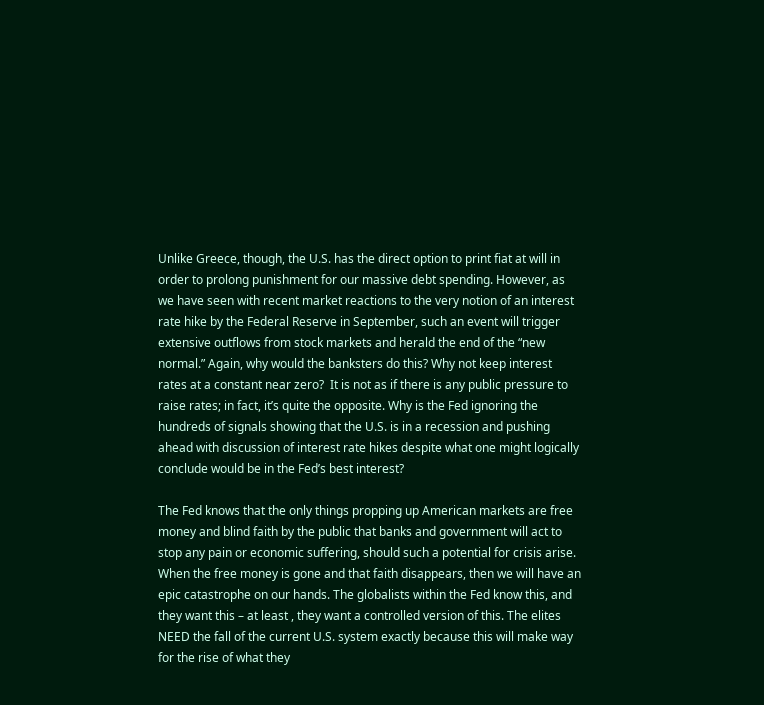Unlike Greece, though, the U.S. has the direct option to print fiat at will in order to prolong punishment for our massive debt spending. However, as we have seen with recent market reactions to the very notion of an interest rate hike by the Federal Reserve in September, such an event will trigger extensive outflows from stock markets and herald the end of the “new normal.” Again, why would the banksters do this? Why not keep interest rates at a constant near zero?  It is not as if there is any public pressure to raise rates; in fact, it’s quite the opposite. Why is the Fed ignoring the hundreds of signals showing that the U.S. is in a recession and pushing ahead with discussion of interest rate hikes despite what one might logically conclude would be in the Fed’s best interest?

The Fed knows that the only things propping up American markets are free money and blind faith by the public that banks and government will act to stop any pain or economic suffering, should such a potential for crisis arise. When the free money is gone and that faith disappears, then we will have an epic catastrophe on our hands. The globalists within the Fed know this, and they want this – at least , they want a controlled version of this. The elites NEED the fall of the current U.S. system exactly because this will make way for the rise of what they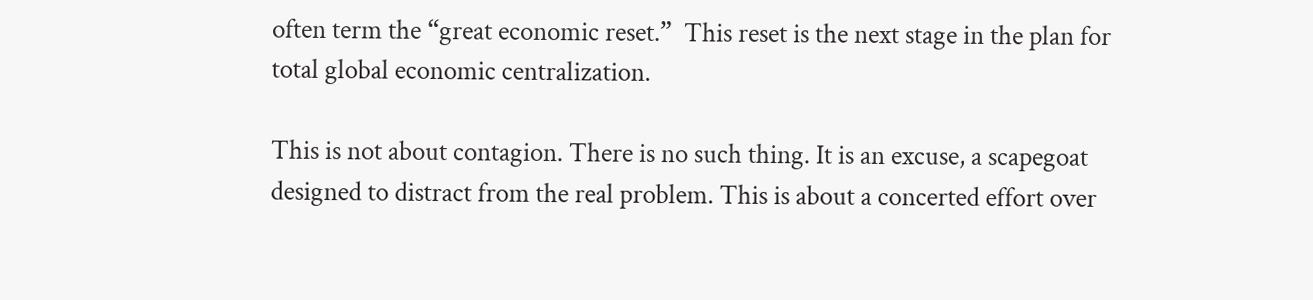often term the “great economic reset.”  This reset is the next stage in the plan for total global economic centralization.

This is not about contagion. There is no such thing. It is an excuse, a scapegoat designed to distract from the real problem. This is about a concerted effort over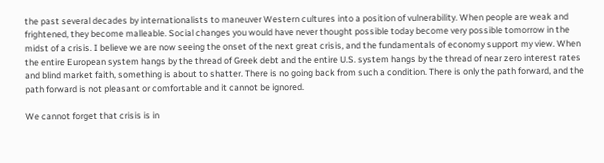the past several decades by internationalists to maneuver Western cultures into a position of vulnerability. When people are weak and frightened, they become malleable. Social changes you would have never thought possible today become very possible tomorrow in the midst of a crisis. I believe we are now seeing the onset of the next great crisis, and the fundamentals of economy support my view. When the entire European system hangs by the thread of Greek debt and the entire U.S. system hangs by the thread of near zero interest rates and blind market faith, something is about to shatter. There is no going back from such a condition. There is only the path forward, and the path forward is not pleasant or comfortable and it cannot be ignored.

We cannot forget that crisis is in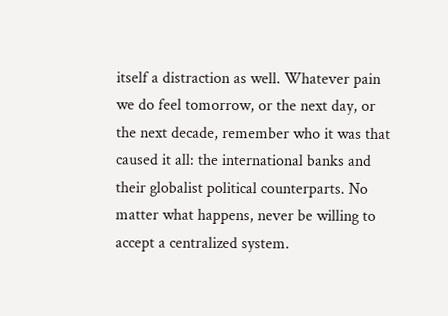itself a distraction as well. Whatever pain we do feel tomorrow, or the next day, or the next decade, remember who it was that caused it all: the international banks and their globalist political counterparts. No matter what happens, never be willing to accept a centralized system.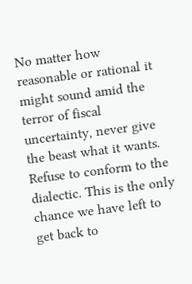No matter how reasonable or rational it might sound amid the terror of fiscal uncertainty, never give the beast what it wants. Refuse to conform to the dialectic. This is the only chance we have left to get back to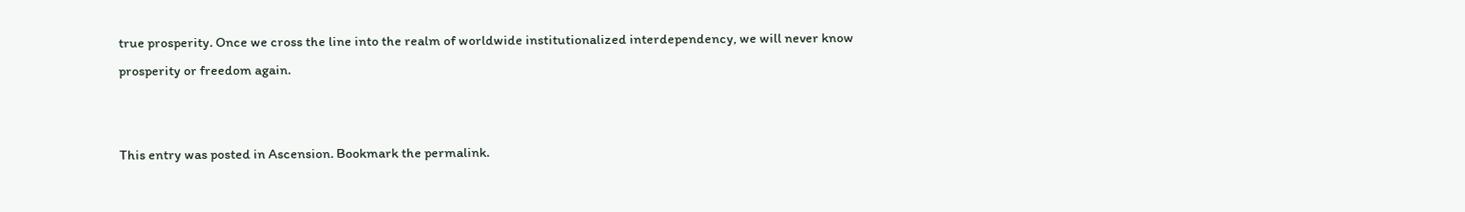true prosperity. Once we cross the line into the realm of worldwide institutionalized interdependency, we will never know prosperity or freedom again.


This entry was posted in Ascension. Bookmark the permalink.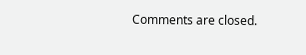Comments are closed.